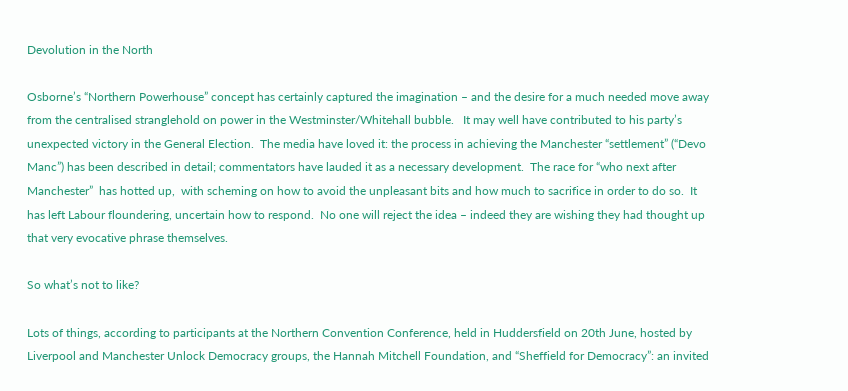Devolution in the North

Osborne’s “Northern Powerhouse” concept has certainly captured the imagination – and the desire for a much needed move away from the centralised stranglehold on power in the Westminster/Whitehall bubble.   It may well have contributed to his party’s unexpected victory in the General Election.  The media have loved it: the process in achieving the Manchester “settlement” (“Devo Manc”) has been described in detail; commentators have lauded it as a necessary development.  The race for “who next after Manchester”  has hotted up,  with scheming on how to avoid the unpleasant bits and how much to sacrifice in order to do so.  It has left Labour floundering, uncertain how to respond.  No one will reject the idea – indeed they are wishing they had thought up that very evocative phrase themselves.

So what’s not to like?

Lots of things, according to participants at the Northern Convention Conference, held in Huddersfield on 20th June, hosted by Liverpool and Manchester Unlock Democracy groups, the Hannah Mitchell Foundation, and “Sheffield for Democracy”: an invited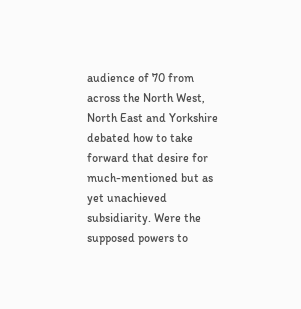audience of 70 from across the North West, North East and Yorkshire debated how to take forward that desire for much-mentioned but as yet unachieved subsidiarity. Were the supposed powers to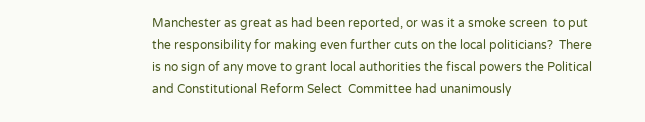Manchester as great as had been reported, or was it a smoke screen  to put the responsibility for making even further cuts on the local politicians?  There is no sign of any move to grant local authorities the fiscal powers the Political and Constitutional Reform Select  Committee had unanimously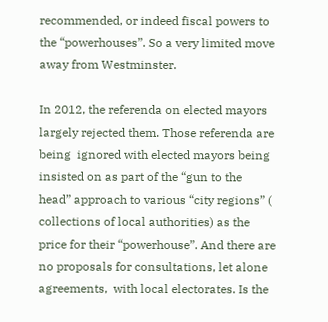recommended, or indeed fiscal powers to the “powerhouses”. So a very limited move away from Westminster.

In 2012, the referenda on elected mayors largely rejected them. Those referenda are being  ignored with elected mayors being insisted on as part of the “gun to the head” approach to various “city regions” ( collections of local authorities) as the price for their “powerhouse”. And there are no proposals for consultations, let alone agreements,  with local electorates. Is the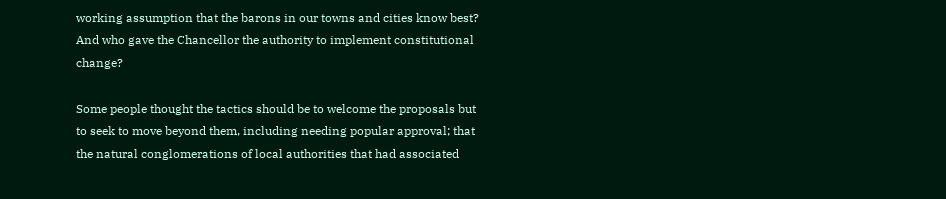working assumption that the barons in our towns and cities know best? And who gave the Chancellor the authority to implement constitutional change?

Some people thought the tactics should be to welcome the proposals but to seek to move beyond them, including needing popular approval; that the natural conglomerations of local authorities that had associated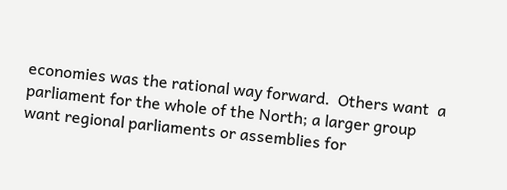economies was the rational way forward.  Others want  a parliament for the whole of the North; a larger group want regional parliaments or assemblies for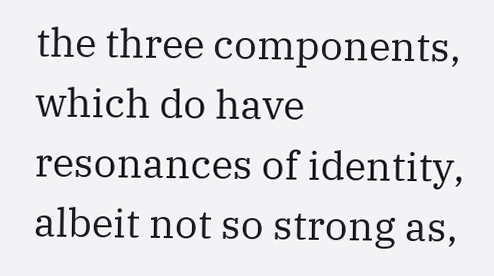the three components, which do have resonances of identity, albeit not so strong as,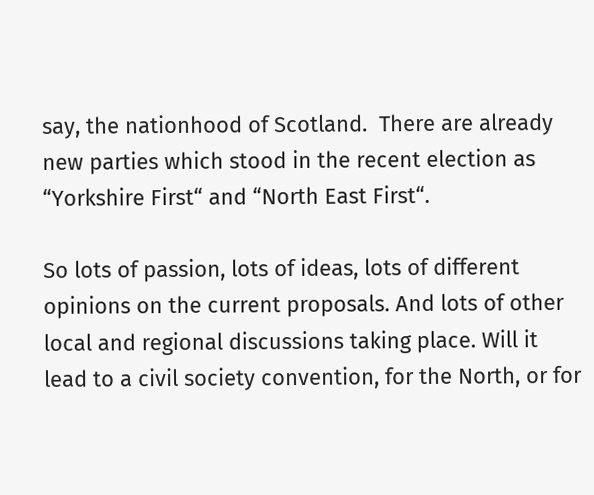say, the nationhood of Scotland.  There are already new parties which stood in the recent election as “Yorkshire First“ and “North East First“.

So lots of passion, lots of ideas, lots of different opinions on the current proposals. And lots of other local and regional discussions taking place. Will it lead to a civil society convention, for the North, or for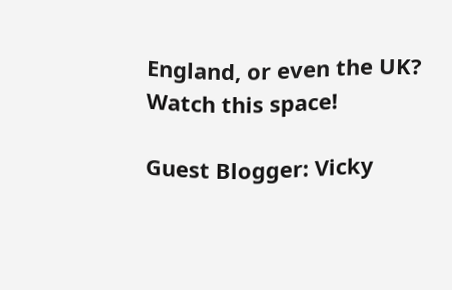England, or even the UK?  Watch this space!

Guest Blogger: Vicky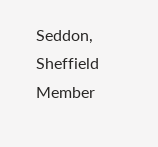Seddon, Sheffield Member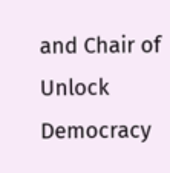and Chair of Unlock Democracy